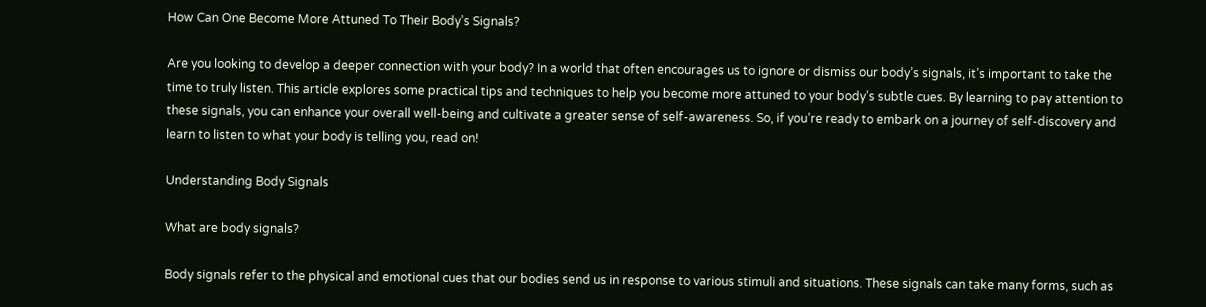How Can One Become More Attuned To Their Body’s Signals?

Are you looking to develop a deeper connection with your body? In a world that often encourages us to ignore or dismiss our body’s signals, it’s important to take the time to truly listen. This article explores some practical tips and techniques to help you become more attuned to your body’s subtle cues. By learning to pay attention to these signals, you can enhance your overall well-being and cultivate a greater sense of self-awareness. So, if you’re ready to embark on a journey of self-discovery and learn to listen to what your body is telling you, read on!

Understanding Body Signals

What are body signals?

Body signals refer to the physical and emotional cues that our bodies send us in response to various stimuli and situations. These signals can take many forms, such as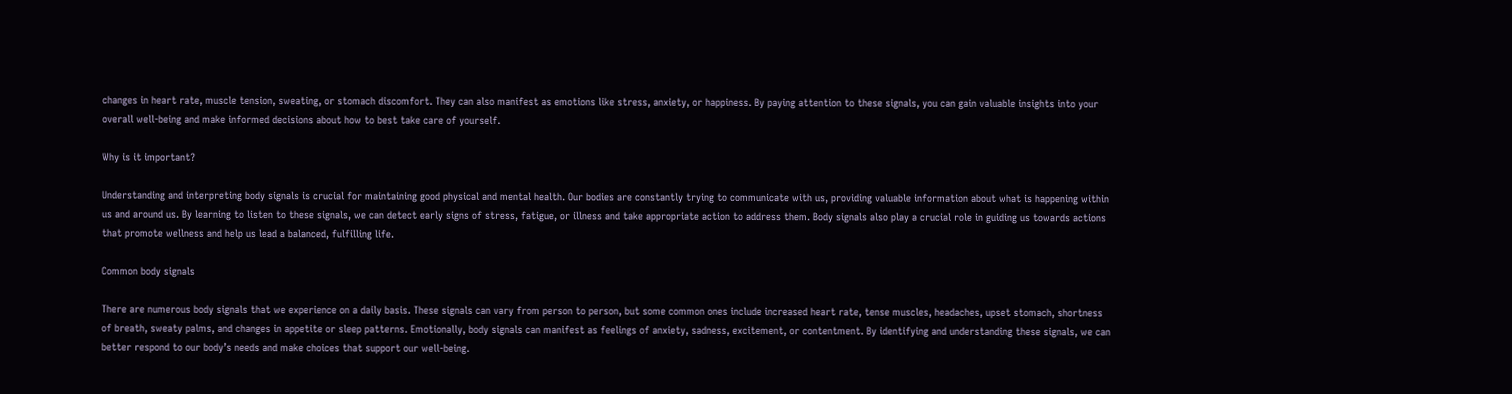changes in heart rate, muscle tension, sweating, or stomach discomfort. They can also manifest as emotions like stress, anxiety, or happiness. By paying attention to these signals, you can gain valuable insights into your overall well-being and make informed decisions about how to best take care of yourself.

Why is it important?

Understanding and interpreting body signals is crucial for maintaining good physical and mental health. Our bodies are constantly trying to communicate with us, providing valuable information about what is happening within us and around us. By learning to listen to these signals, we can detect early signs of stress, fatigue, or illness and take appropriate action to address them. Body signals also play a crucial role in guiding us towards actions that promote wellness and help us lead a balanced, fulfilling life.

Common body signals

There are numerous body signals that we experience on a daily basis. These signals can vary from person to person, but some common ones include increased heart rate, tense muscles, headaches, upset stomach, shortness of breath, sweaty palms, and changes in appetite or sleep patterns. Emotionally, body signals can manifest as feelings of anxiety, sadness, excitement, or contentment. By identifying and understanding these signals, we can better respond to our body’s needs and make choices that support our well-being.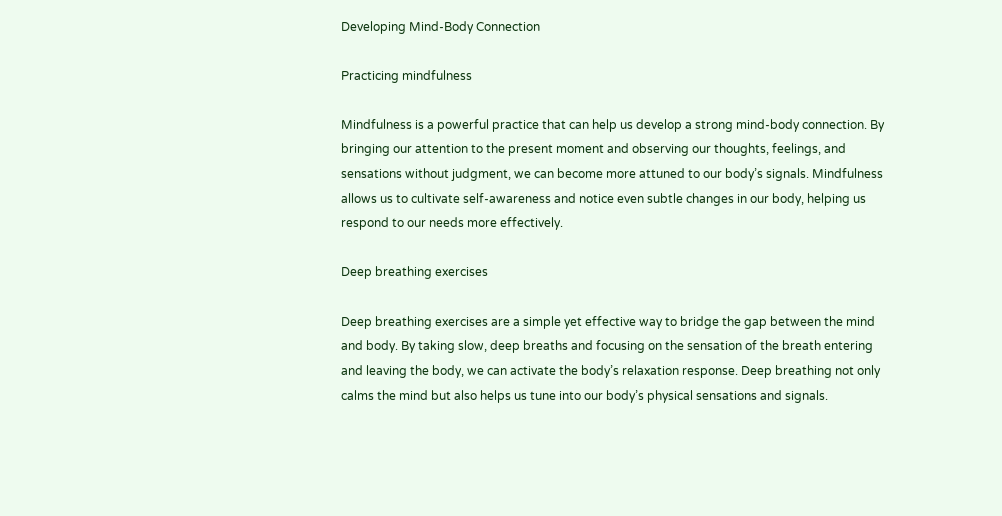Developing Mind-Body Connection

Practicing mindfulness

Mindfulness is a powerful practice that can help us develop a strong mind-body connection. By bringing our attention to the present moment and observing our thoughts, feelings, and sensations without judgment, we can become more attuned to our body’s signals. Mindfulness allows us to cultivate self-awareness and notice even subtle changes in our body, helping us respond to our needs more effectively.

Deep breathing exercises

Deep breathing exercises are a simple yet effective way to bridge the gap between the mind and body. By taking slow, deep breaths and focusing on the sensation of the breath entering and leaving the body, we can activate the body’s relaxation response. Deep breathing not only calms the mind but also helps us tune into our body’s physical sensations and signals.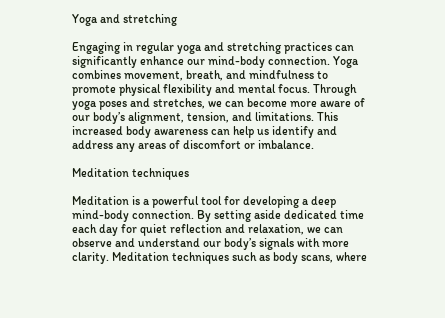Yoga and stretching

Engaging in regular yoga and stretching practices can significantly enhance our mind-body connection. Yoga combines movement, breath, and mindfulness to promote physical flexibility and mental focus. Through yoga poses and stretches, we can become more aware of our body’s alignment, tension, and limitations. This increased body awareness can help us identify and address any areas of discomfort or imbalance.

Meditation techniques

Meditation is a powerful tool for developing a deep mind-body connection. By setting aside dedicated time each day for quiet reflection and relaxation, we can observe and understand our body’s signals with more clarity. Meditation techniques such as body scans, where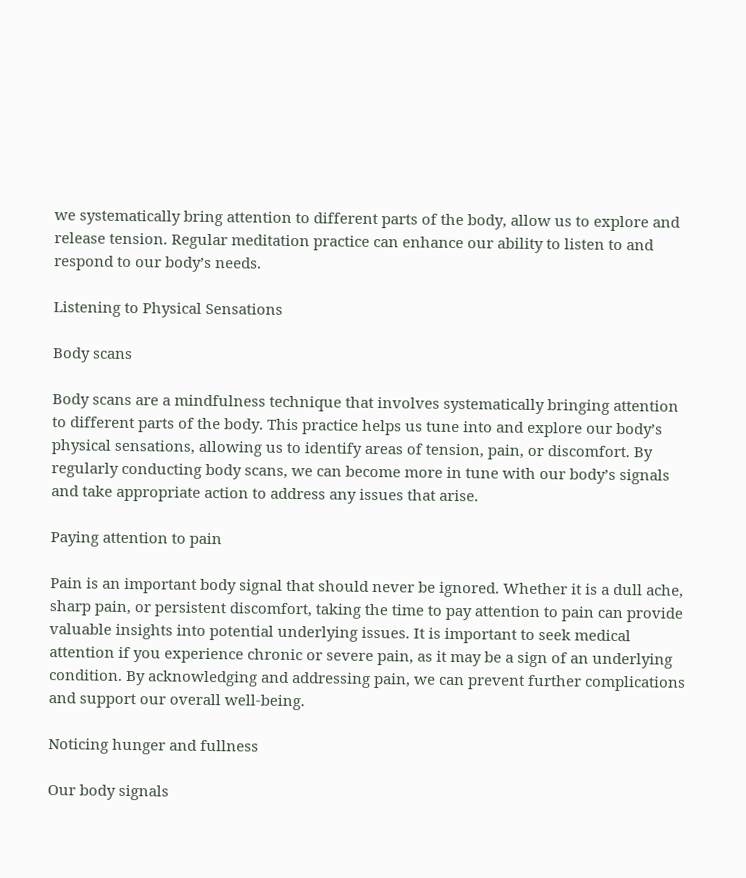we systematically bring attention to different parts of the body, allow us to explore and release tension. Regular meditation practice can enhance our ability to listen to and respond to our body’s needs.

Listening to Physical Sensations

Body scans

Body scans are a mindfulness technique that involves systematically bringing attention to different parts of the body. This practice helps us tune into and explore our body’s physical sensations, allowing us to identify areas of tension, pain, or discomfort. By regularly conducting body scans, we can become more in tune with our body’s signals and take appropriate action to address any issues that arise.

Paying attention to pain

Pain is an important body signal that should never be ignored. Whether it is a dull ache, sharp pain, or persistent discomfort, taking the time to pay attention to pain can provide valuable insights into potential underlying issues. It is important to seek medical attention if you experience chronic or severe pain, as it may be a sign of an underlying condition. By acknowledging and addressing pain, we can prevent further complications and support our overall well-being.

Noticing hunger and fullness

Our body signals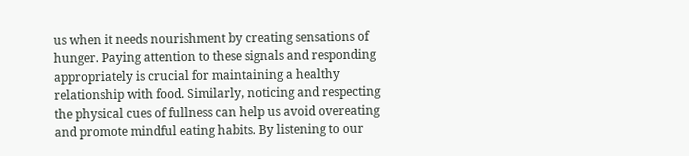us when it needs nourishment by creating sensations of hunger. Paying attention to these signals and responding appropriately is crucial for maintaining a healthy relationship with food. Similarly, noticing and respecting the physical cues of fullness can help us avoid overeating and promote mindful eating habits. By listening to our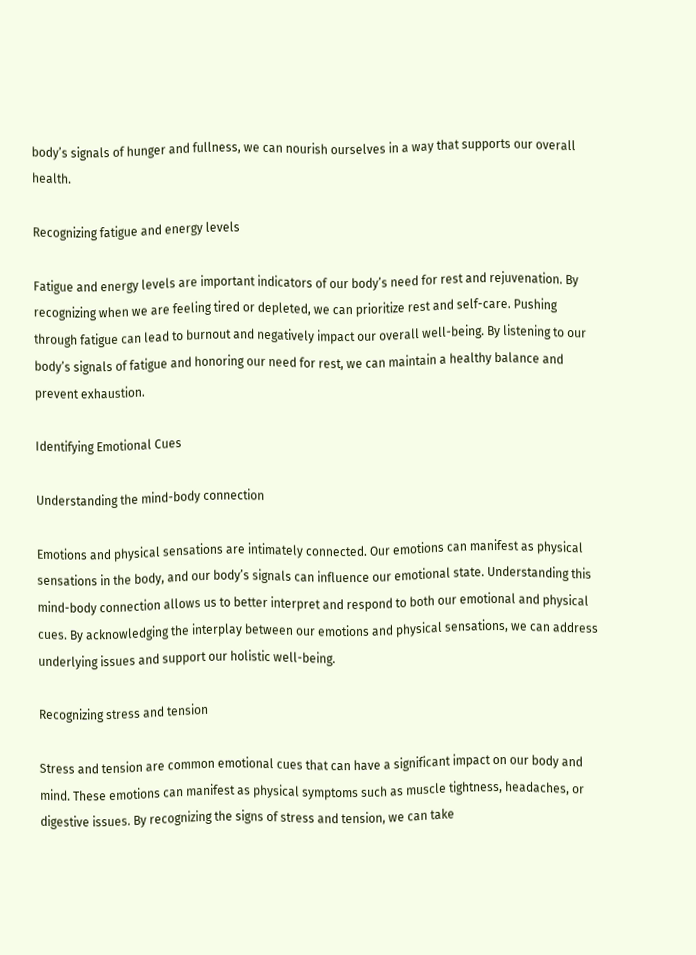body’s signals of hunger and fullness, we can nourish ourselves in a way that supports our overall health.

Recognizing fatigue and energy levels

Fatigue and energy levels are important indicators of our body’s need for rest and rejuvenation. By recognizing when we are feeling tired or depleted, we can prioritize rest and self-care. Pushing through fatigue can lead to burnout and negatively impact our overall well-being. By listening to our body’s signals of fatigue and honoring our need for rest, we can maintain a healthy balance and prevent exhaustion.

Identifying Emotional Cues

Understanding the mind-body connection

Emotions and physical sensations are intimately connected. Our emotions can manifest as physical sensations in the body, and our body’s signals can influence our emotional state. Understanding this mind-body connection allows us to better interpret and respond to both our emotional and physical cues. By acknowledging the interplay between our emotions and physical sensations, we can address underlying issues and support our holistic well-being.

Recognizing stress and tension

Stress and tension are common emotional cues that can have a significant impact on our body and mind. These emotions can manifest as physical symptoms such as muscle tightness, headaches, or digestive issues. By recognizing the signs of stress and tension, we can take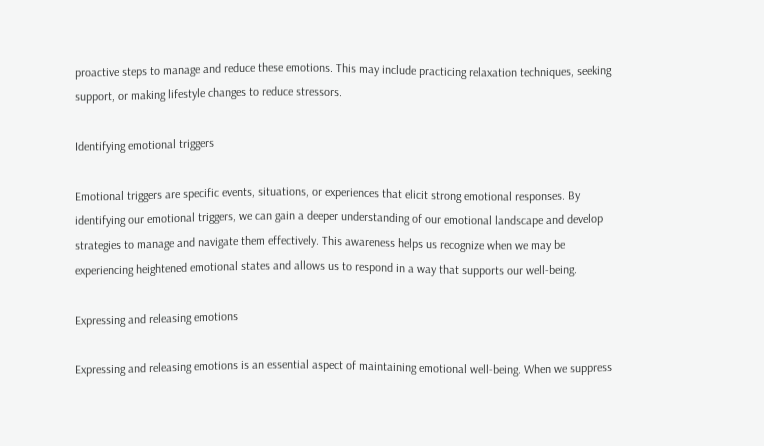proactive steps to manage and reduce these emotions. This may include practicing relaxation techniques, seeking support, or making lifestyle changes to reduce stressors.

Identifying emotional triggers

Emotional triggers are specific events, situations, or experiences that elicit strong emotional responses. By identifying our emotional triggers, we can gain a deeper understanding of our emotional landscape and develop strategies to manage and navigate them effectively. This awareness helps us recognize when we may be experiencing heightened emotional states and allows us to respond in a way that supports our well-being.

Expressing and releasing emotions

Expressing and releasing emotions is an essential aspect of maintaining emotional well-being. When we suppress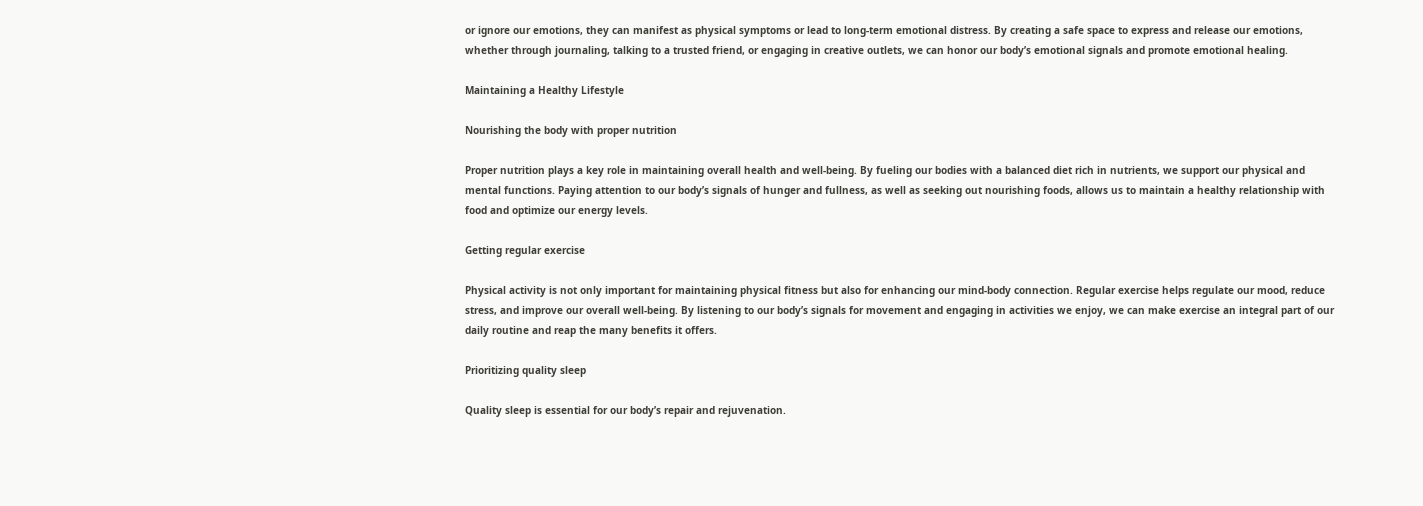or ignore our emotions, they can manifest as physical symptoms or lead to long-term emotional distress. By creating a safe space to express and release our emotions, whether through journaling, talking to a trusted friend, or engaging in creative outlets, we can honor our body’s emotional signals and promote emotional healing.

Maintaining a Healthy Lifestyle

Nourishing the body with proper nutrition

Proper nutrition plays a key role in maintaining overall health and well-being. By fueling our bodies with a balanced diet rich in nutrients, we support our physical and mental functions. Paying attention to our body’s signals of hunger and fullness, as well as seeking out nourishing foods, allows us to maintain a healthy relationship with food and optimize our energy levels.

Getting regular exercise

Physical activity is not only important for maintaining physical fitness but also for enhancing our mind-body connection. Regular exercise helps regulate our mood, reduce stress, and improve our overall well-being. By listening to our body’s signals for movement and engaging in activities we enjoy, we can make exercise an integral part of our daily routine and reap the many benefits it offers.

Prioritizing quality sleep

Quality sleep is essential for our body’s repair and rejuvenation.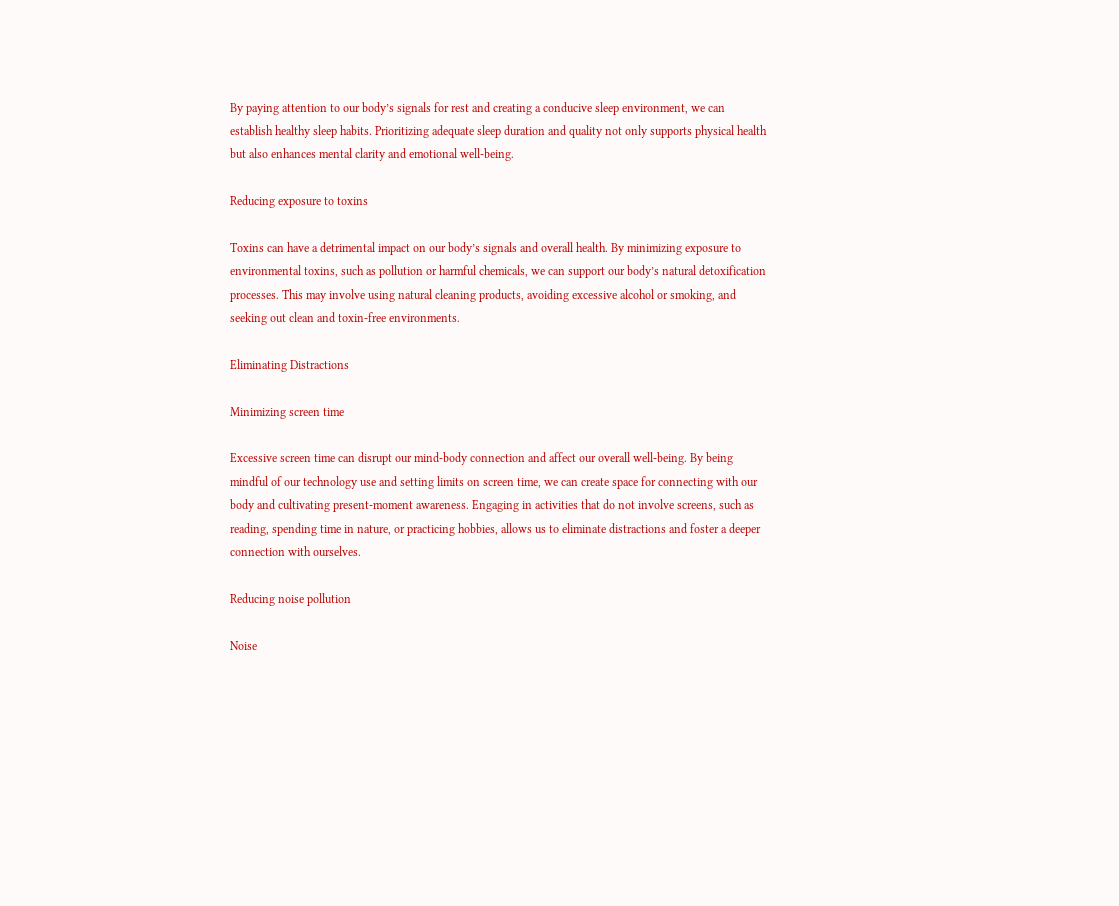By paying attention to our body’s signals for rest and creating a conducive sleep environment, we can establish healthy sleep habits. Prioritizing adequate sleep duration and quality not only supports physical health but also enhances mental clarity and emotional well-being.

Reducing exposure to toxins

Toxins can have a detrimental impact on our body’s signals and overall health. By minimizing exposure to environmental toxins, such as pollution or harmful chemicals, we can support our body’s natural detoxification processes. This may involve using natural cleaning products, avoiding excessive alcohol or smoking, and seeking out clean and toxin-free environments.

Eliminating Distractions

Minimizing screen time

Excessive screen time can disrupt our mind-body connection and affect our overall well-being. By being mindful of our technology use and setting limits on screen time, we can create space for connecting with our body and cultivating present-moment awareness. Engaging in activities that do not involve screens, such as reading, spending time in nature, or practicing hobbies, allows us to eliminate distractions and foster a deeper connection with ourselves.

Reducing noise pollution

Noise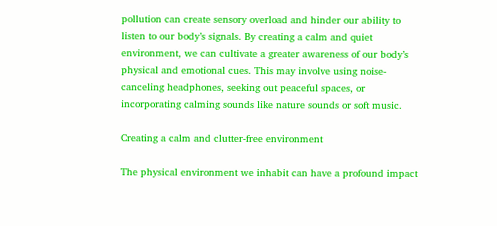pollution can create sensory overload and hinder our ability to listen to our body’s signals. By creating a calm and quiet environment, we can cultivate a greater awareness of our body’s physical and emotional cues. This may involve using noise-canceling headphones, seeking out peaceful spaces, or incorporating calming sounds like nature sounds or soft music.

Creating a calm and clutter-free environment

The physical environment we inhabit can have a profound impact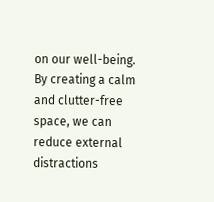on our well-being. By creating a calm and clutter-free space, we can reduce external distractions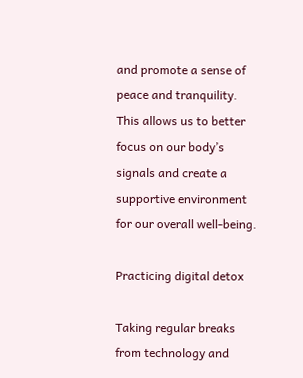and promote a sense of peace and tranquility. This allows us to better focus on our body’s signals and create a supportive environment for our overall well-being.

Practicing digital detox

Taking regular breaks from technology and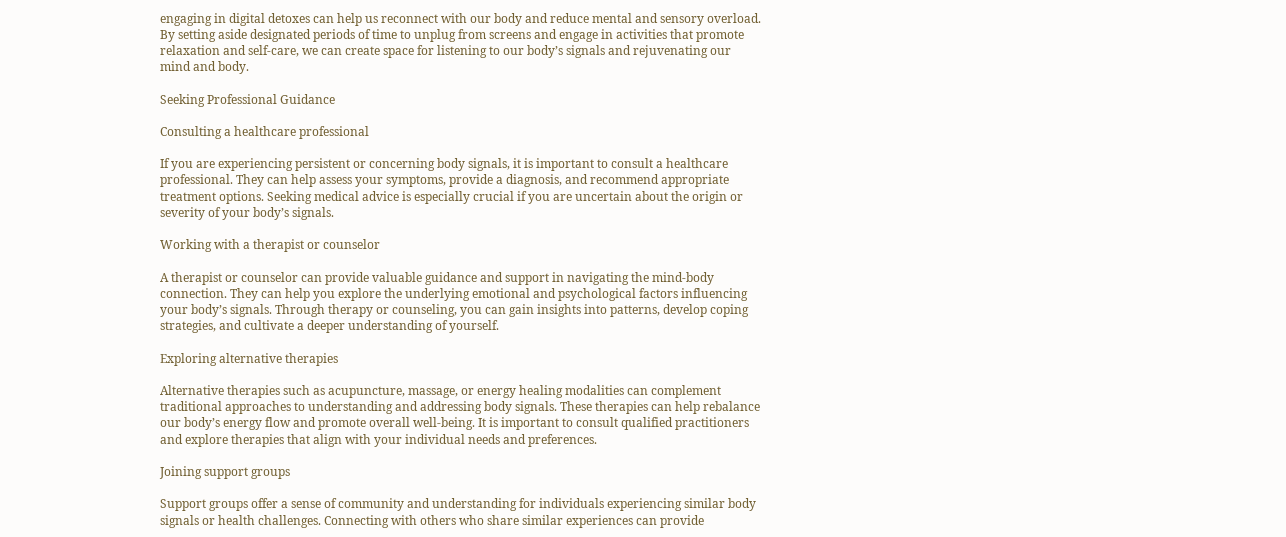engaging in digital detoxes can help us reconnect with our body and reduce mental and sensory overload. By setting aside designated periods of time to unplug from screens and engage in activities that promote relaxation and self-care, we can create space for listening to our body’s signals and rejuvenating our mind and body.

Seeking Professional Guidance

Consulting a healthcare professional

If you are experiencing persistent or concerning body signals, it is important to consult a healthcare professional. They can help assess your symptoms, provide a diagnosis, and recommend appropriate treatment options. Seeking medical advice is especially crucial if you are uncertain about the origin or severity of your body’s signals.

Working with a therapist or counselor

A therapist or counselor can provide valuable guidance and support in navigating the mind-body connection. They can help you explore the underlying emotional and psychological factors influencing your body’s signals. Through therapy or counseling, you can gain insights into patterns, develop coping strategies, and cultivate a deeper understanding of yourself.

Exploring alternative therapies

Alternative therapies such as acupuncture, massage, or energy healing modalities can complement traditional approaches to understanding and addressing body signals. These therapies can help rebalance our body’s energy flow and promote overall well-being. It is important to consult qualified practitioners and explore therapies that align with your individual needs and preferences.

Joining support groups

Support groups offer a sense of community and understanding for individuals experiencing similar body signals or health challenges. Connecting with others who share similar experiences can provide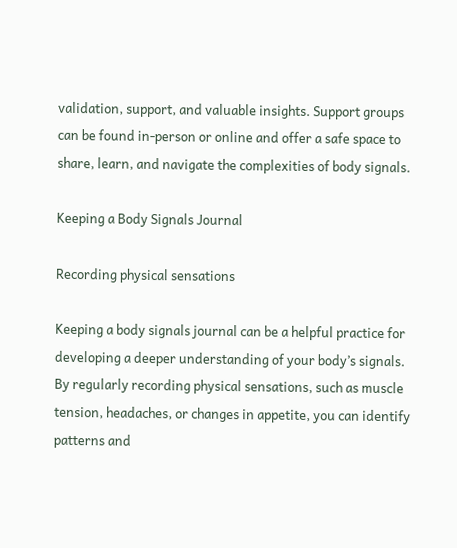validation, support, and valuable insights. Support groups can be found in-person or online and offer a safe space to share, learn, and navigate the complexities of body signals.

Keeping a Body Signals Journal

Recording physical sensations

Keeping a body signals journal can be a helpful practice for developing a deeper understanding of your body’s signals. By regularly recording physical sensations, such as muscle tension, headaches, or changes in appetite, you can identify patterns and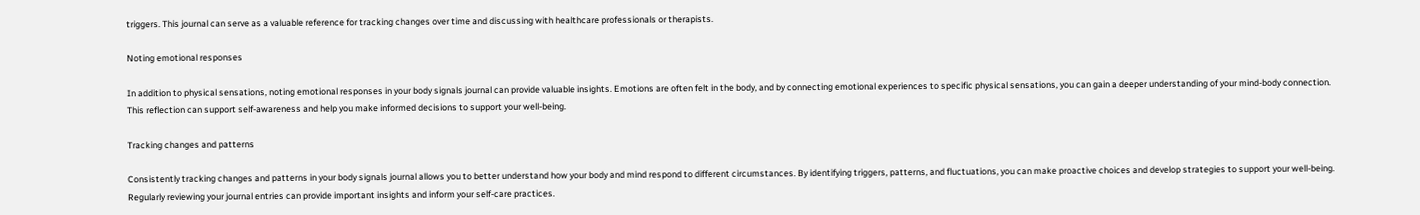triggers. This journal can serve as a valuable reference for tracking changes over time and discussing with healthcare professionals or therapists.

Noting emotional responses

In addition to physical sensations, noting emotional responses in your body signals journal can provide valuable insights. Emotions are often felt in the body, and by connecting emotional experiences to specific physical sensations, you can gain a deeper understanding of your mind-body connection. This reflection can support self-awareness and help you make informed decisions to support your well-being.

Tracking changes and patterns

Consistently tracking changes and patterns in your body signals journal allows you to better understand how your body and mind respond to different circumstances. By identifying triggers, patterns, and fluctuations, you can make proactive choices and develop strategies to support your well-being. Regularly reviewing your journal entries can provide important insights and inform your self-care practices.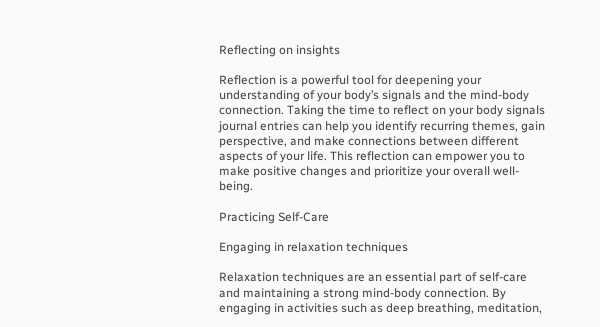Reflecting on insights

Reflection is a powerful tool for deepening your understanding of your body’s signals and the mind-body connection. Taking the time to reflect on your body signals journal entries can help you identify recurring themes, gain perspective, and make connections between different aspects of your life. This reflection can empower you to make positive changes and prioritize your overall well-being.

Practicing Self-Care

Engaging in relaxation techniques

Relaxation techniques are an essential part of self-care and maintaining a strong mind-body connection. By engaging in activities such as deep breathing, meditation,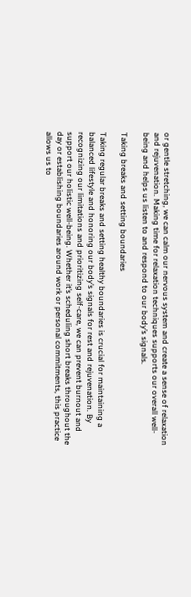or gentle stretching, we can calm our nervous system and create a sense of relaxation and rejuvenation. Making time for relaxation techniques supports our overall well-being and helps us listen to and respond to our body’s signals.

Taking breaks and setting boundaries

Taking regular breaks and setting healthy boundaries is crucial for maintaining a balanced lifestyle and honoring our body’s signals for rest and rejuvenation. By recognizing our limitations and prioritizing self-care, we can prevent burnout and support our holistic well-being. Whether it’s scheduling short breaks throughout the day or establishing boundaries around work or personal commitments, this practice allows us to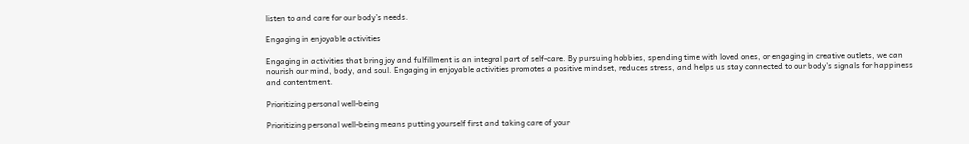listen to and care for our body’s needs.

Engaging in enjoyable activities

Engaging in activities that bring joy and fulfillment is an integral part of self-care. By pursuing hobbies, spending time with loved ones, or engaging in creative outlets, we can nourish our mind, body, and soul. Engaging in enjoyable activities promotes a positive mindset, reduces stress, and helps us stay connected to our body’s signals for happiness and contentment.

Prioritizing personal well-being

Prioritizing personal well-being means putting yourself first and taking care of your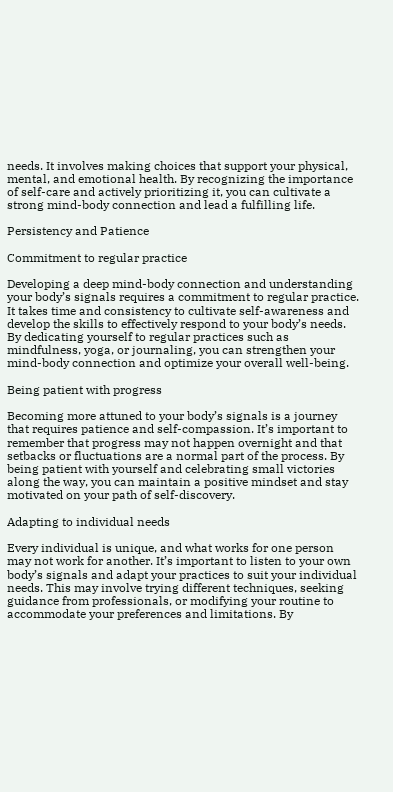needs. It involves making choices that support your physical, mental, and emotional health. By recognizing the importance of self-care and actively prioritizing it, you can cultivate a strong mind-body connection and lead a fulfilling life.

Persistency and Patience

Commitment to regular practice

Developing a deep mind-body connection and understanding your body’s signals requires a commitment to regular practice. It takes time and consistency to cultivate self-awareness and develop the skills to effectively respond to your body’s needs. By dedicating yourself to regular practices such as mindfulness, yoga, or journaling, you can strengthen your mind-body connection and optimize your overall well-being.

Being patient with progress

Becoming more attuned to your body’s signals is a journey that requires patience and self-compassion. It’s important to remember that progress may not happen overnight and that setbacks or fluctuations are a normal part of the process. By being patient with yourself and celebrating small victories along the way, you can maintain a positive mindset and stay motivated on your path of self-discovery.

Adapting to individual needs

Every individual is unique, and what works for one person may not work for another. It’s important to listen to your own body’s signals and adapt your practices to suit your individual needs. This may involve trying different techniques, seeking guidance from professionals, or modifying your routine to accommodate your preferences and limitations. By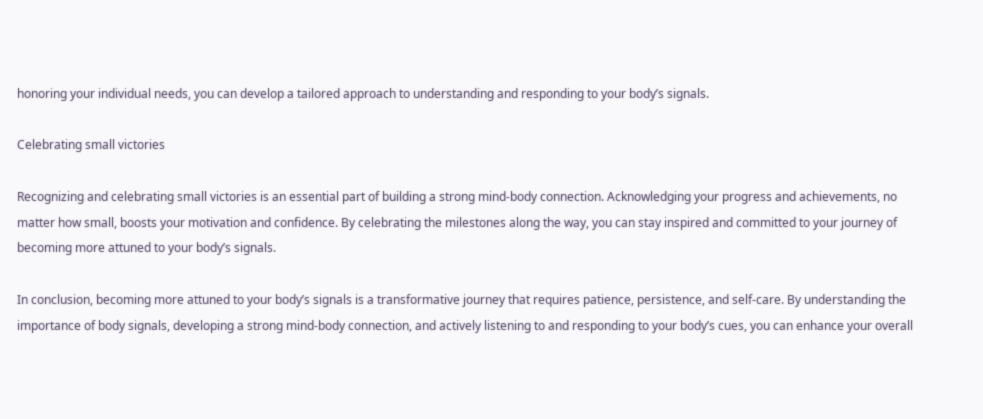honoring your individual needs, you can develop a tailored approach to understanding and responding to your body’s signals.

Celebrating small victories

Recognizing and celebrating small victories is an essential part of building a strong mind-body connection. Acknowledging your progress and achievements, no matter how small, boosts your motivation and confidence. By celebrating the milestones along the way, you can stay inspired and committed to your journey of becoming more attuned to your body’s signals.

In conclusion, becoming more attuned to your body’s signals is a transformative journey that requires patience, persistence, and self-care. By understanding the importance of body signals, developing a strong mind-body connection, and actively listening to and responding to your body’s cues, you can enhance your overall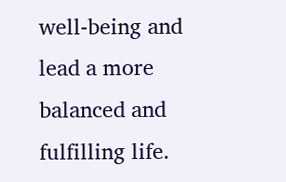well-being and lead a more balanced and fulfilling life.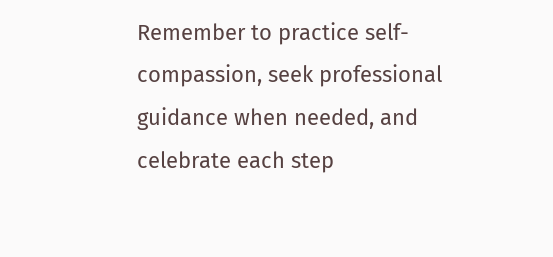Remember to practice self-compassion, seek professional guidance when needed, and celebrate each step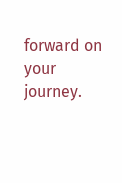forward on your journey.